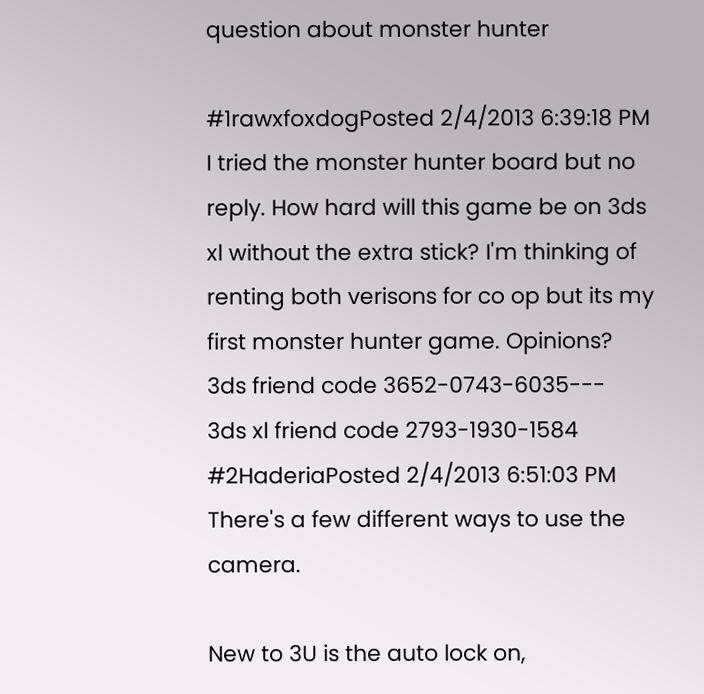question about monster hunter

#1rawxfoxdogPosted 2/4/2013 6:39:18 PM
I tried the monster hunter board but no reply. How hard will this game be on 3ds xl without the extra stick? I'm thinking of renting both verisons for co op but its my first monster hunter game. Opinions?
3ds friend code 3652-0743-6035---
3ds xl friend code 2793-1930-1584
#2HaderiaPosted 2/4/2013 6:51:03 PM
There's a few different ways to use the camera.

New to 3U is the auto lock on,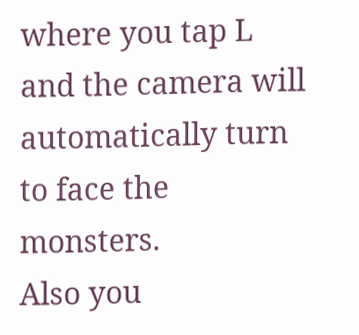where you tap L and the camera will automatically turn to face the monsters.
Also you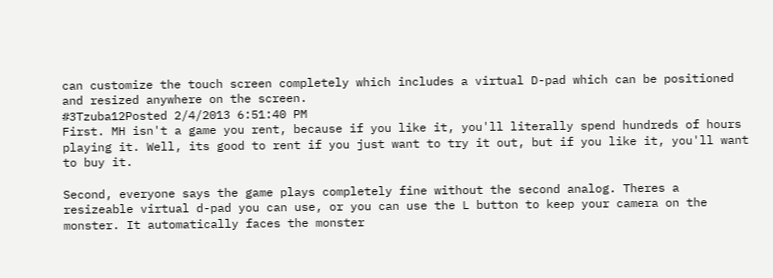can customize the touch screen completely which includes a virtual D-pad which can be positioned and resized anywhere on the screen.
#3Tzuba12Posted 2/4/2013 6:51:40 PM
First. MH isn't a game you rent, because if you like it, you'll literally spend hundreds of hours playing it. Well, its good to rent if you just want to try it out, but if you like it, you'll want to buy it.

Second, everyone says the game plays completely fine without the second analog. Theres a resizeable virtual d-pad you can use, or you can use the L button to keep your camera on the monster. It automatically faces the monster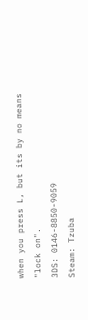when you press L, but its by no means "lock on".
3DS: 0146-8850-9059
Steam: Tzuba